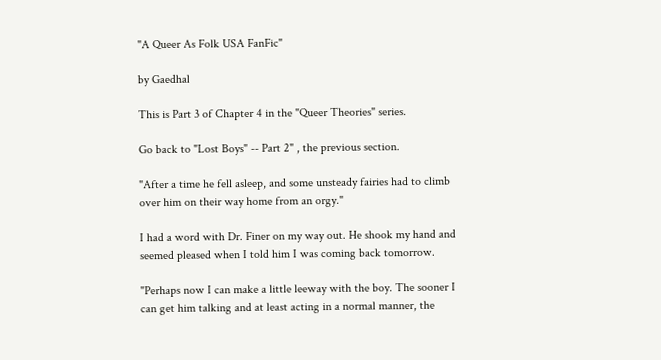"A Queer As Folk USA FanFic"

by Gaedhal

This is Part 3 of Chapter 4 in the "Queer Theories" series.

Go back to "Lost Boys" -- Part 2" , the previous section.

"After a time he fell asleep, and some unsteady fairies had to climb over him on their way home from an orgy."

I had a word with Dr. Finer on my way out. He shook my hand and seemed pleased when I told him I was coming back tomorrow.

"Perhaps now I can make a little leeway with the boy. The sooner I can get him talking and at least acting in a normal manner, the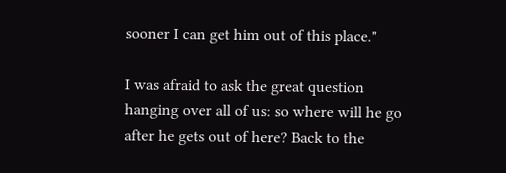sooner I can get him out of this place."

I was afraid to ask the great question hanging over all of us: so where will he go after he gets out of here? Back to the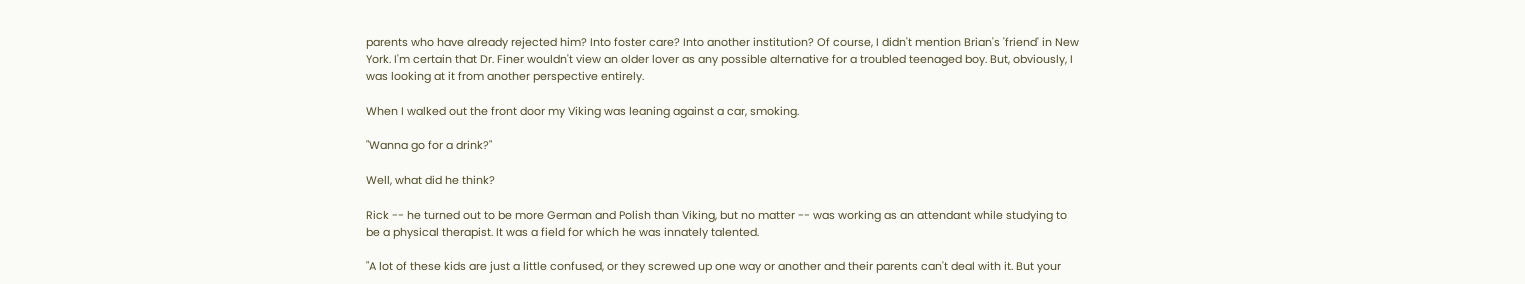parents who have already rejected him? Into foster care? Into another institution? Of course, I didn't mention Brian's 'friend' in New York. I'm certain that Dr. Finer wouldn't view an older lover as any possible alternative for a troubled teenaged boy. But, obviously, I was looking at it from another perspective entirely.

When I walked out the front door my Viking was leaning against a car, smoking.

"Wanna go for a drink?"

Well, what did he think?

Rick -- he turned out to be more German and Polish than Viking, but no matter -- was working as an attendant while studying to be a physical therapist. It was a field for which he was innately talented.

"A lot of these kids are just a little confused, or they screwed up one way or another and their parents can't deal with it. But your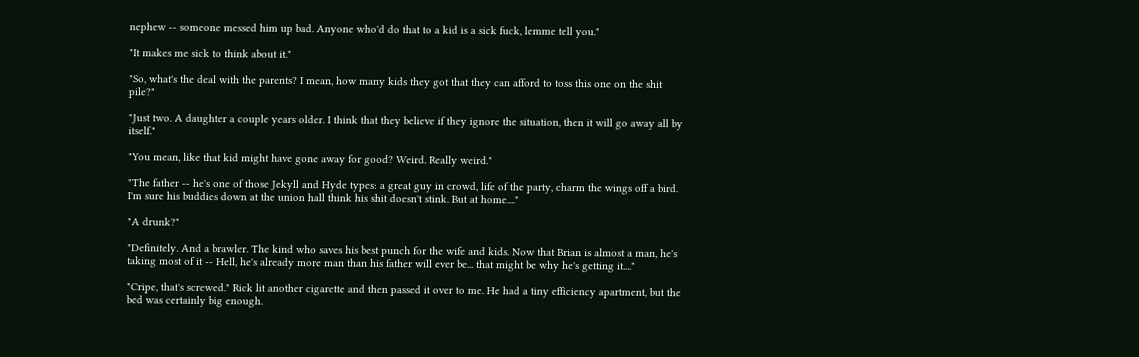nephew -- someone messed him up bad. Anyone who'd do that to a kid is a sick fuck, lemme tell you."

"It makes me sick to think about it."

"So, what's the deal with the parents? I mean, how many kids they got that they can afford to toss this one on the shit pile?"

"Just two. A daughter a couple years older. I think that they believe if they ignore the situation, then it will go away all by itself."

"You mean, like that kid might have gone away for good? Weird. Really weird."

"The father -- he's one of those Jekyll and Hyde types: a great guy in crowd, life of the party, charm the wings off a bird. I'm sure his buddies down at the union hall think his shit doesn't stink. But at home...."

"A drunk?"

"Definitely. And a brawler. The kind who saves his best punch for the wife and kids. Now that Brian is almost a man, he's taking most of it -- Hell, he's already more man than his father will ever be... that might be why he's getting it...."

"Cripe, that's screwed." Rick lit another cigarette and then passed it over to me. He had a tiny efficiency apartment, but the bed was certainly big enough.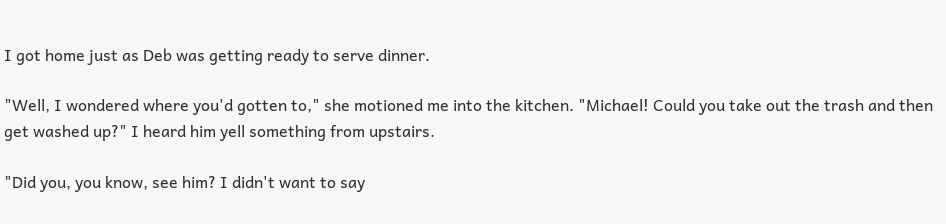I got home just as Deb was getting ready to serve dinner.

"Well, I wondered where you'd gotten to," she motioned me into the kitchen. "Michael! Could you take out the trash and then get washed up?" I heard him yell something from upstairs.

"Did you, you know, see him? I didn't want to say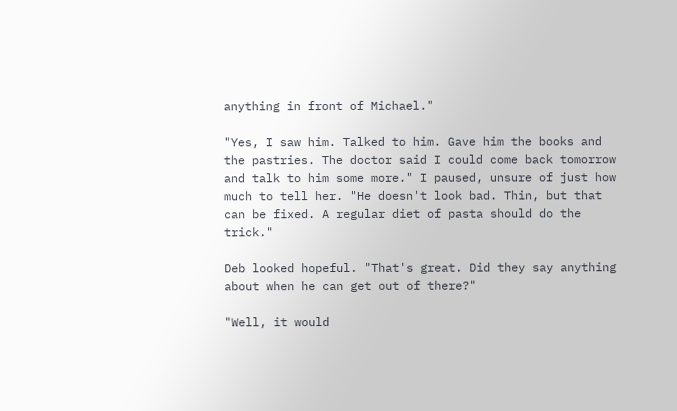anything in front of Michael."

"Yes, I saw him. Talked to him. Gave him the books and the pastries. The doctor said I could come back tomorrow and talk to him some more." I paused, unsure of just how much to tell her. "He doesn't look bad. Thin, but that can be fixed. A regular diet of pasta should do the trick."

Deb looked hopeful. "That's great. Did they say anything about when he can get out of there?"

"Well, it would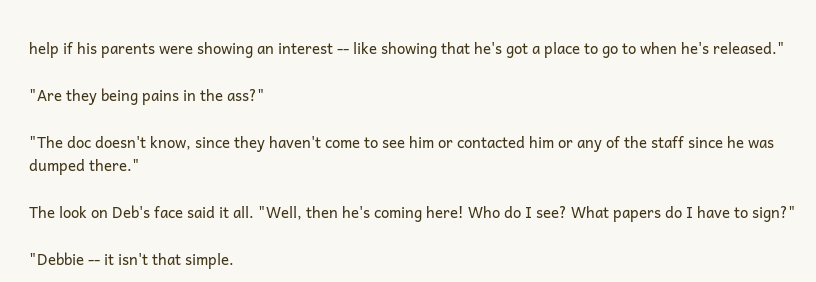help if his parents were showing an interest -- like showing that he's got a place to go to when he's released."

"Are they being pains in the ass?"

"The doc doesn't know, since they haven't come to see him or contacted him or any of the staff since he was dumped there."

The look on Deb's face said it all. "Well, then he's coming here! Who do I see? What papers do I have to sign?"

"Debbie -- it isn't that simple.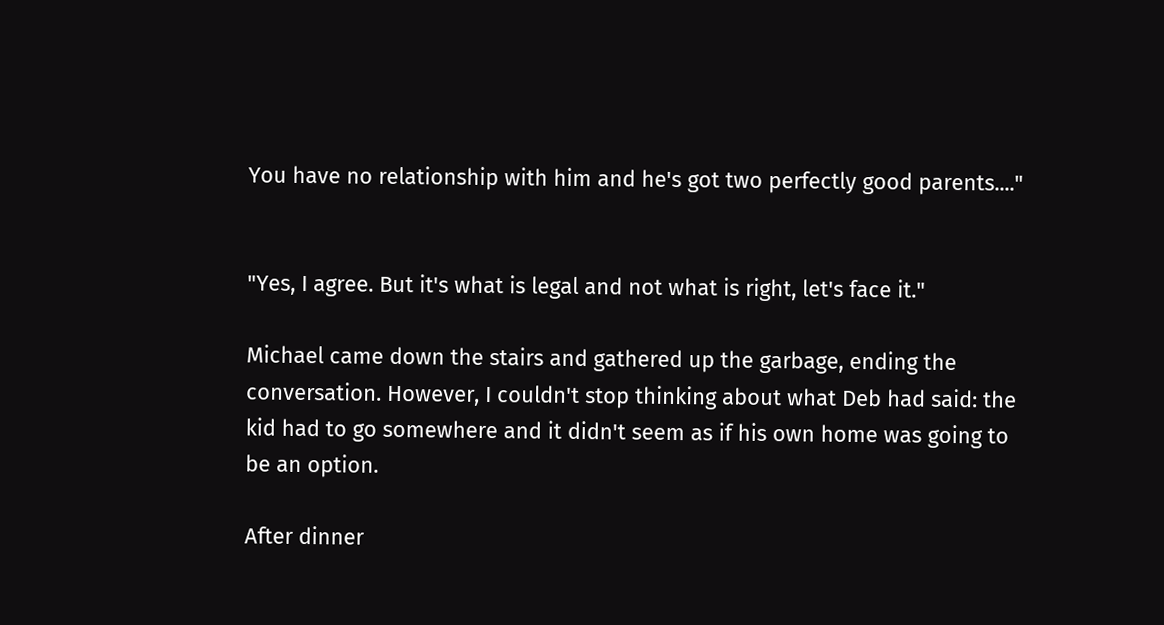You have no relationship with him and he's got two perfectly good parents...."


"Yes, I agree. But it's what is legal and not what is right, let's face it."

Michael came down the stairs and gathered up the garbage, ending the conversation. However, I couldn't stop thinking about what Deb had said: the kid had to go somewhere and it didn't seem as if his own home was going to be an option.

After dinner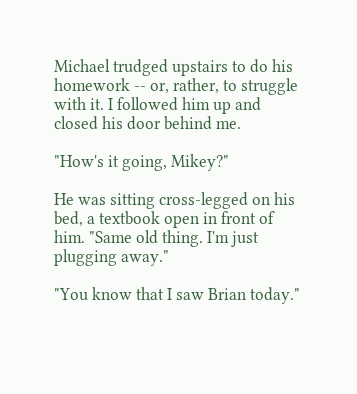Michael trudged upstairs to do his homework -- or, rather, to struggle with it. I followed him up and closed his door behind me.

"How's it going, Mikey?"

He was sitting cross-legged on his bed, a textbook open in front of him. "Same old thing. I'm just plugging away."

"You know that I saw Brian today."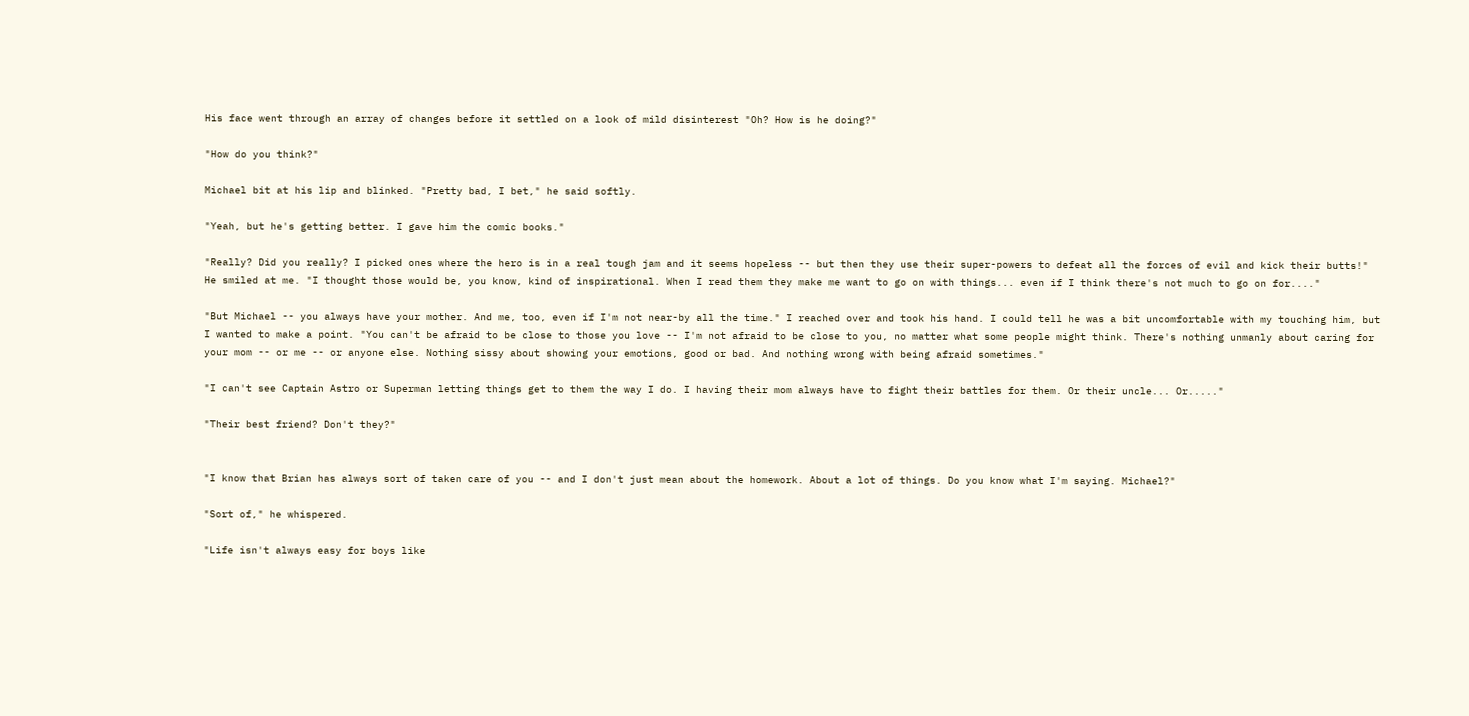His face went through an array of changes before it settled on a look of mild disinterest "Oh? How is he doing?"

"How do you think?"

Michael bit at his lip and blinked. "Pretty bad, I bet," he said softly.

"Yeah, but he's getting better. I gave him the comic books."

"Really? Did you really? I picked ones where the hero is in a real tough jam and it seems hopeless -- but then they use their super-powers to defeat all the forces of evil and kick their butts!" He smiled at me. "I thought those would be, you know, kind of inspirational. When I read them they make me want to go on with things... even if I think there's not much to go on for...."

"But Michael -- you always have your mother. And me, too, even if I'm not near-by all the time." I reached over and took his hand. I could tell he was a bit uncomfortable with my touching him, but I wanted to make a point. "You can't be afraid to be close to those you love -- I'm not afraid to be close to you, no matter what some people might think. There's nothing unmanly about caring for your mom -- or me -- or anyone else. Nothing sissy about showing your emotions, good or bad. And nothing wrong with being afraid sometimes."

"I can't see Captain Astro or Superman letting things get to them the way I do. I having their mom always have to fight their battles for them. Or their uncle... Or....."

"Their best friend? Don't they?"


"I know that Brian has always sort of taken care of you -- and I don't just mean about the homework. About a lot of things. Do you know what I'm saying. Michael?"

"Sort of," he whispered.

"Life isn't always easy for boys like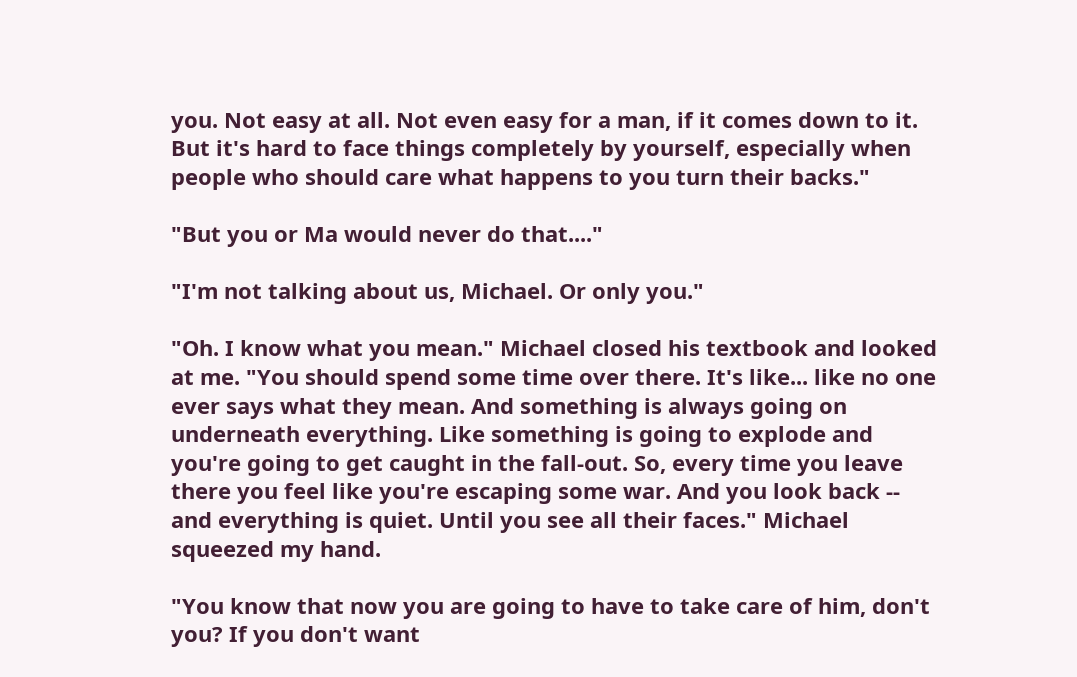you. Not easy at all. Not even easy for a man, if it comes down to it. But it's hard to face things completely by yourself, especially when people who should care what happens to you turn their backs."

"But you or Ma would never do that...."

"I'm not talking about us, Michael. Or only you."

"Oh. I know what you mean." Michael closed his textbook and looked at me. "You should spend some time over there. It's like... like no one ever says what they mean. And something is always going on underneath everything. Like something is going to explode and you're going to get caught in the fall-out. So, every time you leave there you feel like you're escaping some war. And you look back -- and everything is quiet. Until you see all their faces." Michael squeezed my hand.

"You know that now you are going to have to take care of him, don't you? If you don't want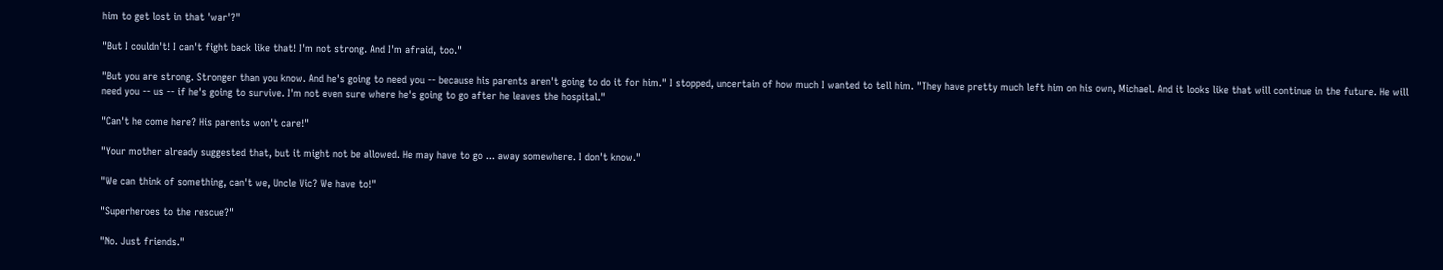him to get lost in that 'war'?"

"But I couldn't! I can't fight back like that! I'm not strong. And I'm afraid, too."

"But you are strong. Stronger than you know. And he's going to need you -- because his parents aren't going to do it for him." I stopped, uncertain of how much I wanted to tell him. "They have pretty much left him on his own, Michael. And it looks like that will continue in the future. He will need you -- us -- if he's going to survive. I'm not even sure where he's going to go after he leaves the hospital."

"Can't he come here? His parents won't care!"

"Your mother already suggested that, but it might not be allowed. He may have to go ... away somewhere. I don't know."

"We can think of something, can't we, Uncle Vic? We have to!"

"Superheroes to the rescue?"

"No. Just friends."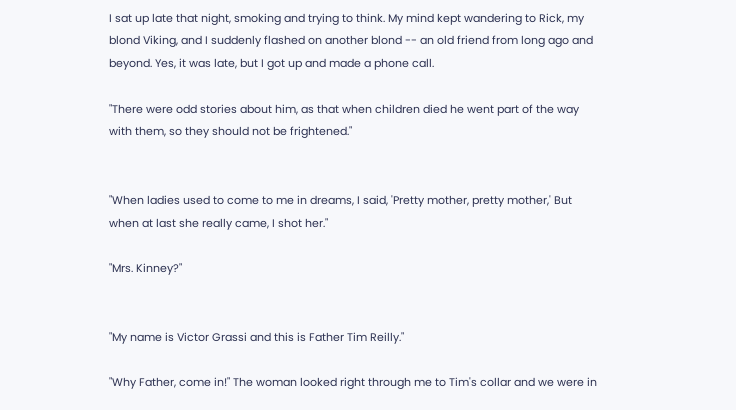I sat up late that night, smoking and trying to think. My mind kept wandering to Rick, my blond Viking, and I suddenly flashed on another blond -- an old friend from long ago and beyond. Yes, it was late, but I got up and made a phone call.

"There were odd stories about him, as that when children died he went part of the way with them, so they should not be frightened."


"When ladies used to come to me in dreams, I said, 'Pretty mother, pretty mother,' But when at last she really came, I shot her."

"Mrs. Kinney?"


"My name is Victor Grassi and this is Father Tim Reilly."

"Why Father, come in!" The woman looked right through me to Tim's collar and we were in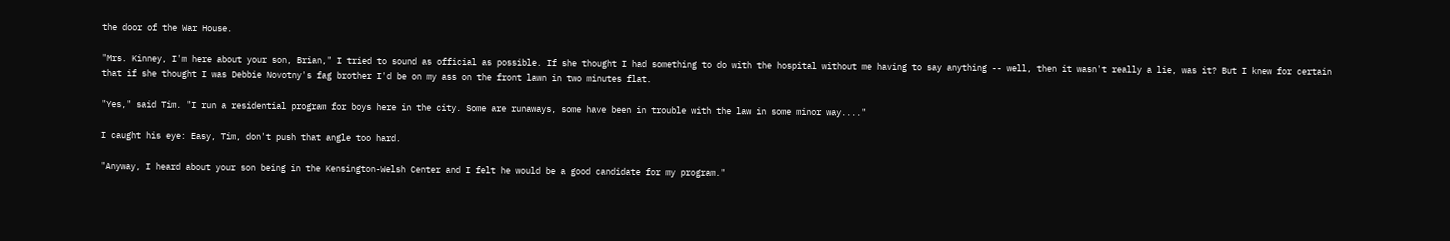the door of the War House.

"Mrs. Kinney, I'm here about your son, Brian," I tried to sound as official as possible. If she thought I had something to do with the hospital without me having to say anything -- well, then it wasn't really a lie, was it? But I knew for certain that if she thought I was Debbie Novotny's fag brother I'd be on my ass on the front lawn in two minutes flat.

"Yes," said Tim. "I run a residential program for boys here in the city. Some are runaways, some have been in trouble with the law in some minor way...."

I caught his eye: Easy, Tim, don't push that angle too hard.

"Anyway, I heard about your son being in the Kensington-Welsh Center and I felt he would be a good candidate for my program."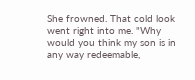She frowned. That cold look went right into me. "Why would you think my son is in any way redeemable,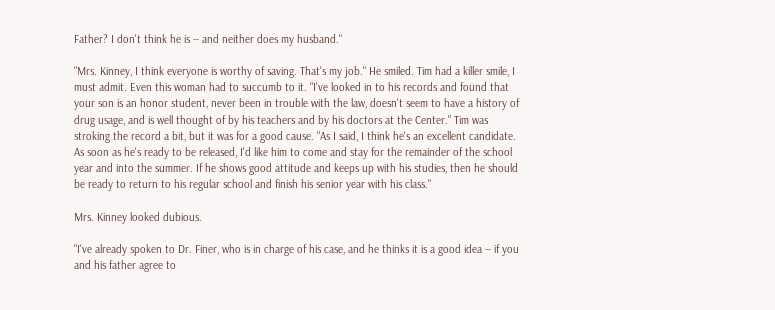Father? I don't think he is -- and neither does my husband."

"Mrs. Kinney, I think everyone is worthy of saving. That's my job." He smiled. Tim had a killer smile, I must admit. Even this woman had to succumb to it. "I've looked in to his records and found that your son is an honor student, never been in trouble with the law, doesn't seem to have a history of drug usage, and is well thought of by his teachers and by his doctors at the Center." Tim was stroking the record a bit, but it was for a good cause. "As I said, I think he's an excellent candidate. As soon as he's ready to be released, I'd like him to come and stay for the remainder of the school year and into the summer. If he shows good attitude and keeps up with his studies, then he should be ready to return to his regular school and finish his senior year with his class."

Mrs. Kinney looked dubious.

"I've already spoken to Dr. Finer, who is in charge of his case, and he thinks it is a good idea -- if you and his father agree to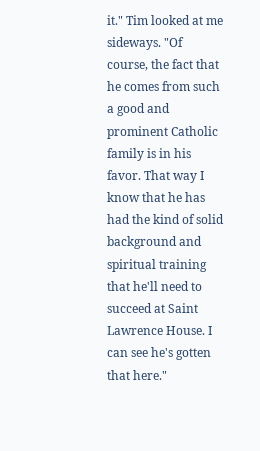it." Tim looked at me sideways. "Of course, the fact that he comes from such a good and prominent Catholic family is in his favor. That way I know that he has had the kind of solid background and spiritual training that he'll need to succeed at Saint Lawrence House. I can see he's gotten that here."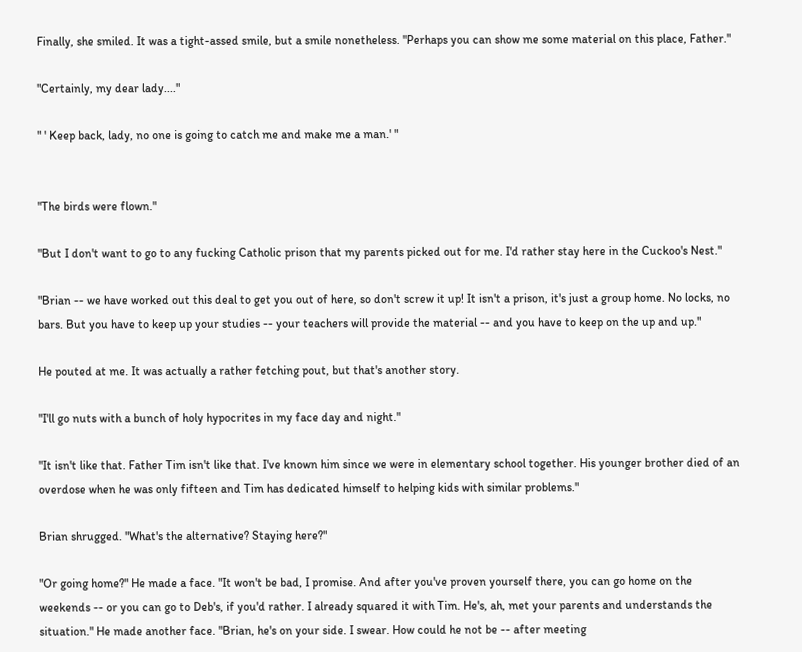Finally, she smiled. It was a tight-assed smile, but a smile nonetheless. "Perhaps you can show me some material on this place, Father."

"Certainly, my dear lady...."

" ' Keep back, lady, no one is going to catch me and make me a man.' "


"The birds were flown."

"But I don't want to go to any fucking Catholic prison that my parents picked out for me. I'd rather stay here in the Cuckoo's Nest."

"Brian -- we have worked out this deal to get you out of here, so don't screw it up! It isn't a prison, it's just a group home. No locks, no bars. But you have to keep up your studies -- your teachers will provide the material -- and you have to keep on the up and up."

He pouted at me. It was actually a rather fetching pout, but that's another story.

"I'll go nuts with a bunch of holy hypocrites in my face day and night."

"It isn't like that. Father Tim isn't like that. I've known him since we were in elementary school together. His younger brother died of an overdose when he was only fifteen and Tim has dedicated himself to helping kids with similar problems."

Brian shrugged. "What's the alternative? Staying here?"

"Or going home?" He made a face. "It won't be bad, I promise. And after you've proven yourself there, you can go home on the weekends -- or you can go to Deb's, if you'd rather. I already squared it with Tim. He's, ah, met your parents and understands the situation." He made another face. "Brian, he's on your side. I swear. How could he not be -- after meeting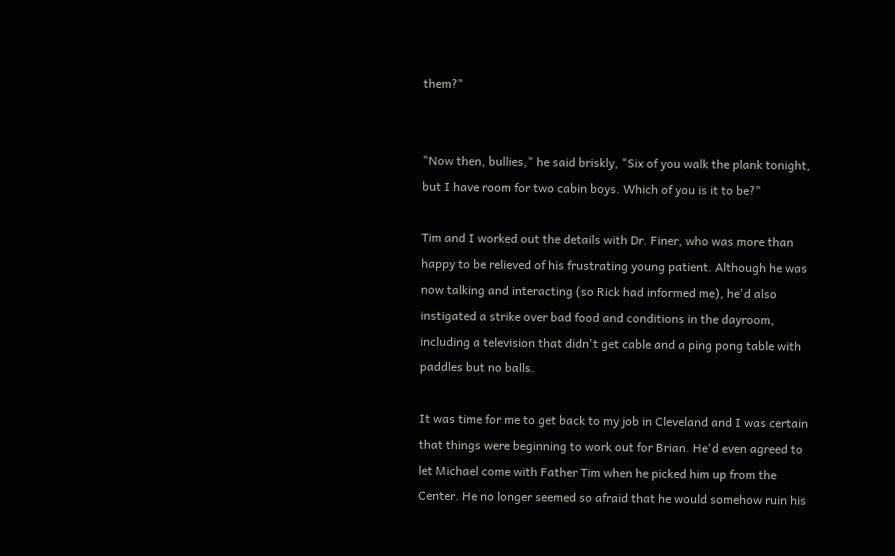them?"


"Now then, bullies," he said briskly, "Six of you walk the plank tonight, but I have room for two cabin boys. Which of you is it to be?"

Tim and I worked out the details with Dr. Finer, who was more than happy to be relieved of his frustrating young patient. Although he was now talking and interacting (so Rick had informed me), he'd also instigated a strike over bad food and conditions in the dayroom, including a television that didn't get cable and a ping pong table with paddles but no balls.

It was time for me to get back to my job in Cleveland and I was certain that things were beginning to work out for Brian. He'd even agreed to let Michael come with Father Tim when he picked him up from the Center. He no longer seemed so afraid that he would somehow ruin his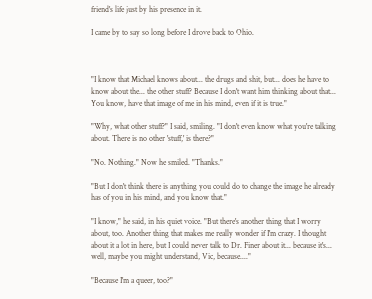friend's life just by his presence in it.

I came by to say so long before I drove back to Ohio.



"I know that Michael knows about... the drugs and shit, but... does he have to know about the... the other stuff? Because I don't want him thinking about that... You know, have that image of me in his mind, even if it is true."

"Why, what other stuff?" I said, smiling. "I don't even know what you're talking about. There is no other 'stuff,' is there?"

"No. Nothing." Now he smiled. "Thanks."

"But I don't think there is anything you could do to change the image he already has of you in his mind, and you know that."

"I know," he said, in his quiet voice. "But there's another thing that I worry about, too. Another thing that makes me really wonder if I'm crazy. I thought about it a lot in here, but I could never talk to Dr. Finer about it... because it's... well, maybe you might understand, Vic, because...."

"Because I'm a queer, too?"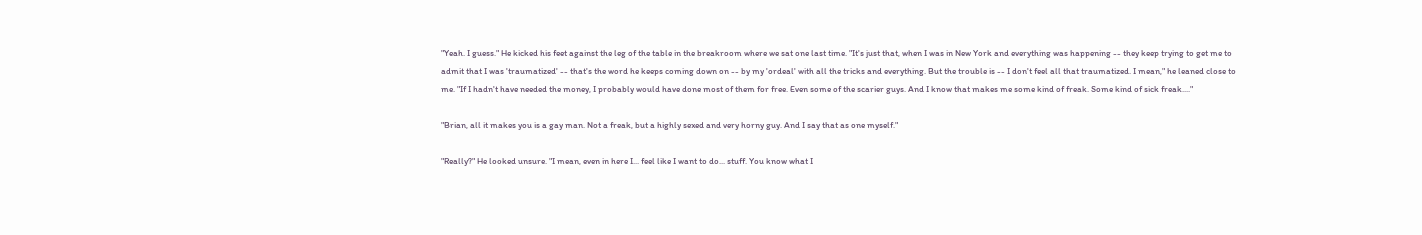"Yeah. I guess." He kicked his feet against the leg of the table in the breakroom where we sat one last time. "It's just that, when I was in New York and everything was happening -- they keep trying to get me to admit that I was 'traumatized' -- that's the word he keeps coming down on -- by my 'ordeal' with all the tricks and everything. But the trouble is -- I don't feel all that traumatized. I mean," he leaned close to me. "If I hadn't have needed the money, I probably would have done most of them for free. Even some of the scarier guys. And I know that makes me some kind of freak. Some kind of sick freak...."

"Brian, all it makes you is a gay man. Not a freak, but a highly sexed and very horny guy. And I say that as one myself."

"Really?" He looked unsure. "I mean, even in here I... feel like I want to do... stuff. You know what I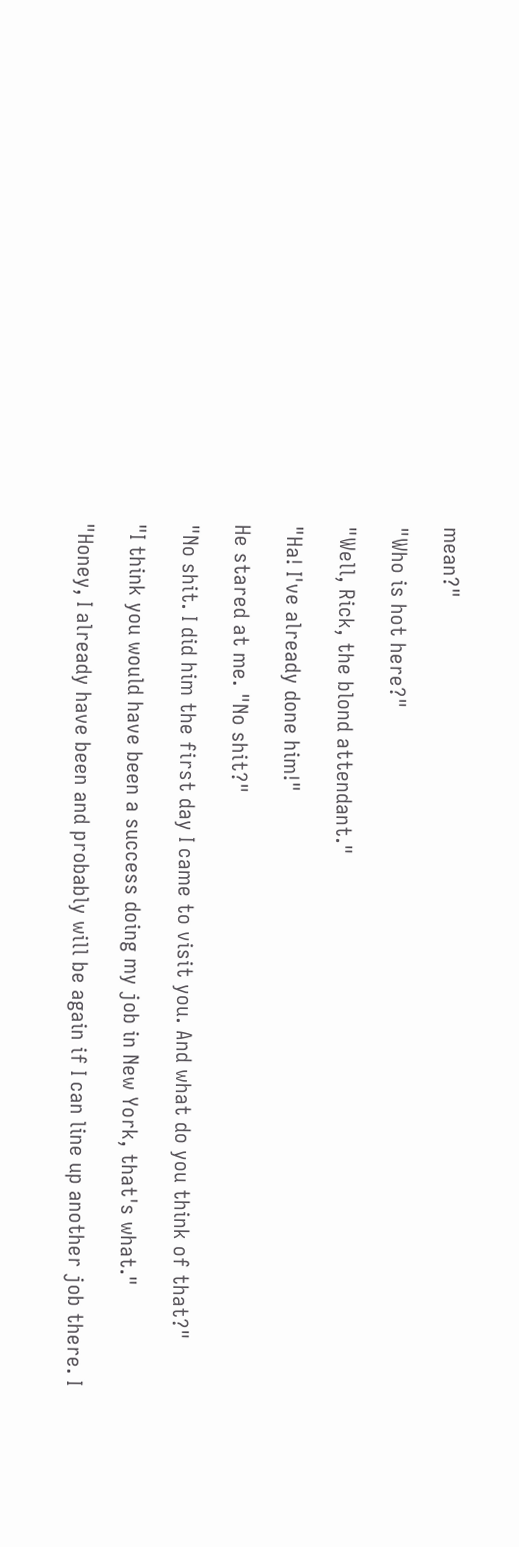mean?"

"Who is hot here?"

"Well, Rick, the blond attendant."

"Ha! I've already done him!"

He stared at me. "No shit?"

"No shit. I did him the first day I came to visit you. And what do you think of that?"

"I think you would have been a success doing my job in New York, that's what."

"Honey, I already have been and probably will be again if I can line up another job there. I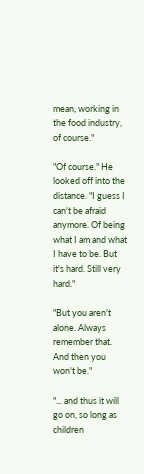mean, working in the food industry, of course."

"Of course." He looked off into the distance. "I guess I can't be afraid anymore. Of being what I am and what I have to be. But it's hard. Still very hard."

"But you aren't alone. Always remember that. And then you won't be."

"... and thus it will go on, so long as children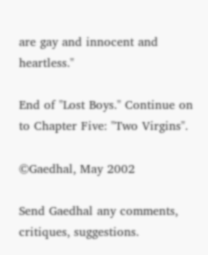are gay and innocent and heartless."

End of "Lost Boys." Continue on to Chapter Five: "Two Virgins".

©Gaedhal, May 2002

Send Gaedhal any comments, critiques, suggestions.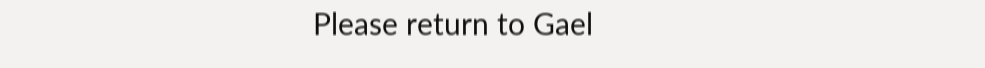Please return to Gael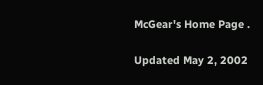McGear's Home Page .

Updated May 2, 2002